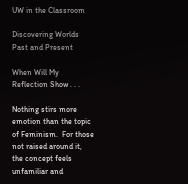UW in the Classroom

Discovering Worlds Past and Present

When Will My Reflection Show . . .

Nothing stirs more emotion than the topic of Feminism.  For those not raised around it, the concept feels unfamiliar and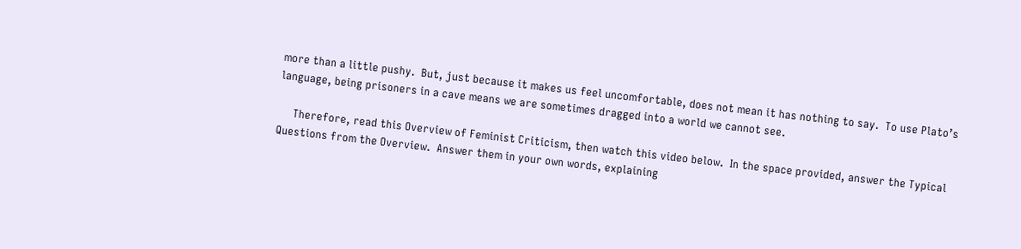more than a little pushy.  But, just because it makes us feel uncomfortable, does not mean it has nothing to say.  To use Plato’s language, being prisoners in a cave means we are sometimes dragged into a world we cannot see.

     Therefore, read this Overview of Feminist Criticism, then watch this video below.  In the space provided, answer the Typical Questions from the Overview.  Answer them in your own words, explaining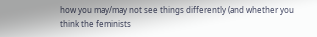how you may/may not see things differently (and whether you think the feminists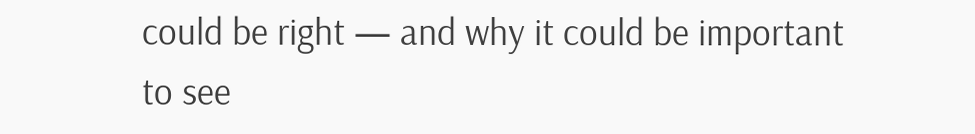could be right — and why it could be important to see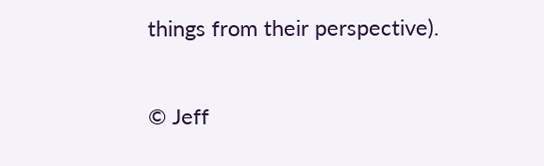things from their perspective).

© Jeff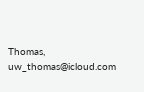Thomas, uw_thomas@icloud.com